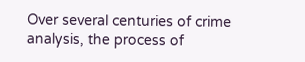Over several centuries of crime analysis, the process of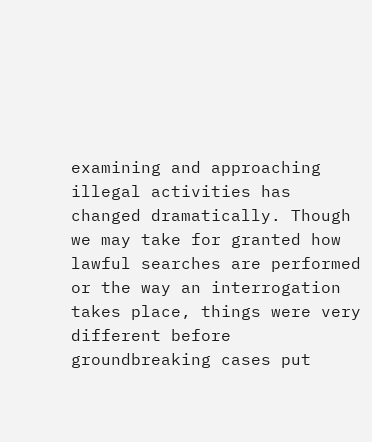examining and approaching illegal activities has changed dramatically. Though we may take for granted how lawful searches are performed or the way an interrogation takes place, things were very different before groundbreaking cases put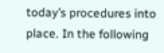today’s procedures into place. In the following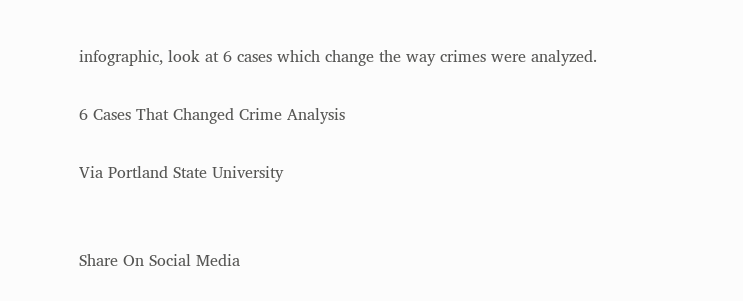infographic, look at 6 cases which change the way crimes were analyzed.

6 Cases That Changed Crime Analysis

Via Portland State University


Share On Social Media